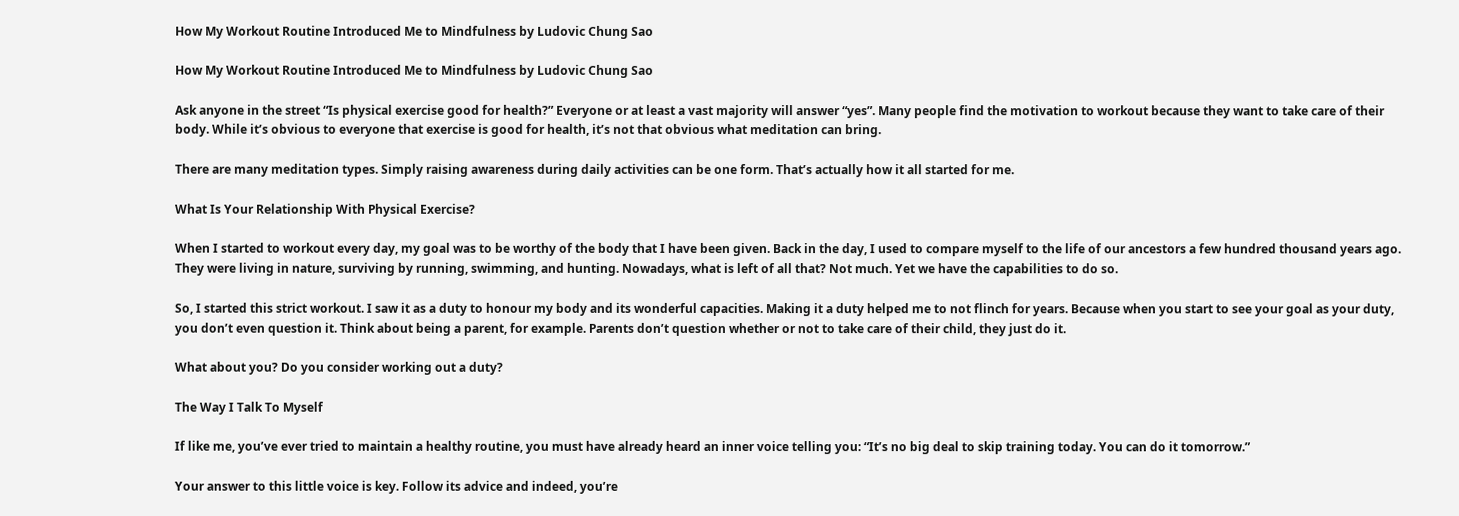How My Workout Routine Introduced Me to Mindfulness by Ludovic Chung Sao

How My Workout Routine Introduced Me to Mindfulness by Ludovic Chung Sao

Ask anyone in the street “Is physical exercise good for health?” Everyone or at least a vast majority will answer “yes”. Many people find the motivation to workout because they want to take care of their body. While it’s obvious to everyone that exercise is good for health, it’s not that obvious what meditation can bring.

There are many meditation types. Simply raising awareness during daily activities can be one form. That’s actually how it all started for me.

What Is Your Relationship With Physical Exercise?

When I started to workout every day, my goal was to be worthy of the body that I have been given. Back in the day, I used to compare myself to the life of our ancestors a few hundred thousand years ago. They were living in nature, surviving by running, swimming, and hunting. Nowadays, what is left of all that? Not much. Yet we have the capabilities to do so.

So, I started this strict workout. I saw it as a duty to honour my body and its wonderful capacities. Making it a duty helped me to not flinch for years. Because when you start to see your goal as your duty, you don’t even question it. Think about being a parent, for example. Parents don’t question whether or not to take care of their child, they just do it.

What about you? Do you consider working out a duty?

The Way I Talk To Myself

If like me, you’ve ever tried to maintain a healthy routine, you must have already heard an inner voice telling you: “It’s no big deal to skip training today. You can do it tomorrow.”

Your answer to this little voice is key. Follow its advice and indeed, you’re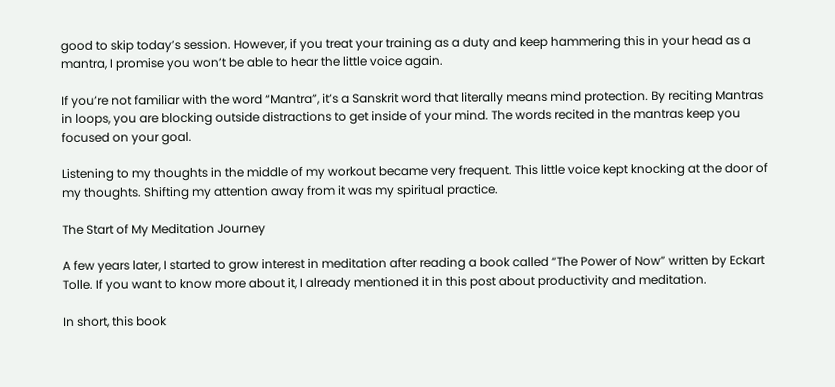good to skip today’s session. However, if you treat your training as a duty and keep hammering this in your head as a mantra, I promise you won’t be able to hear the little voice again.

If you’re not familiar with the word “Mantra”, it’s a Sanskrit word that literally means mind protection. By reciting Mantras in loops, you are blocking outside distractions to get inside of your mind. The words recited in the mantras keep you focused on your goal.

Listening to my thoughts in the middle of my workout became very frequent. This little voice kept knocking at the door of my thoughts. Shifting my attention away from it was my spiritual practice.

The Start of My Meditation Journey

A few years later, I started to grow interest in meditation after reading a book called “The Power of Now” written by Eckart Tolle. If you want to know more about it, I already mentioned it in this post about productivity and meditation.

In short, this book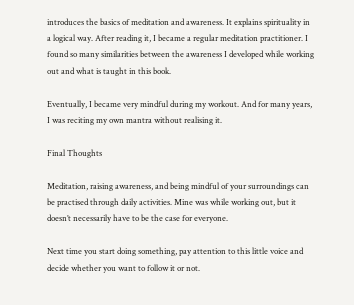introduces the basics of meditation and awareness. It explains spirituality in a logical way. After reading it, I became a regular meditation practitioner. I found so many similarities between the awareness I developed while working out and what is taught in this book.

Eventually, I became very mindful during my workout. And for many years, I was reciting my own mantra without realising it.

Final Thoughts

Meditation, raising awareness, and being mindful of your surroundings can be practised through daily activities. Mine was while working out, but it doesn’t necessarily have to be the case for everyone.

Next time you start doing something, pay attention to this little voice and decide whether you want to follow it or not.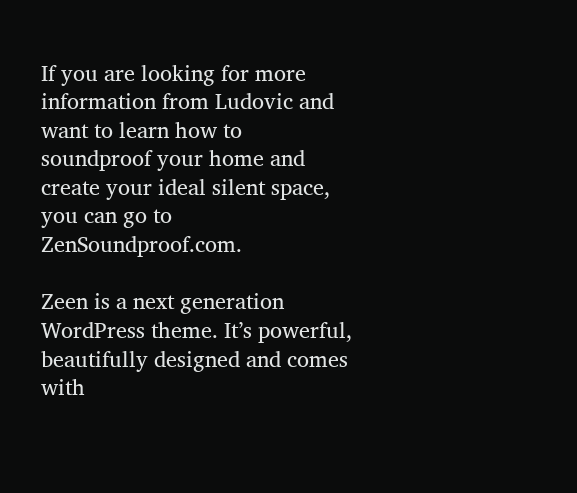If you are looking for more information from Ludovic and want to learn how to soundproof your home and create your ideal silent space, you can go to ZenSoundproof.com.

Zeen is a next generation WordPress theme. It’s powerful, beautifully designed and comes with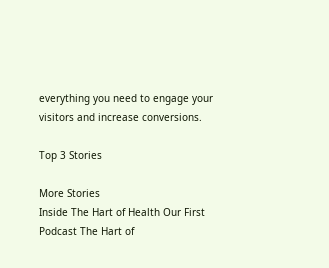everything you need to engage your visitors and increase conversions.

Top 3 Stories

More Stories
Inside The Hart of Health Our First Podcast The Hart of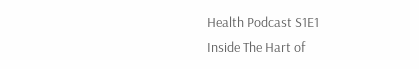Health Podcast S1E1
Inside The Hart of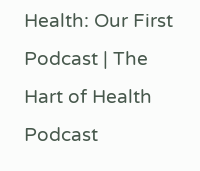Health: Our First Podcast | The Hart of Health Podcast